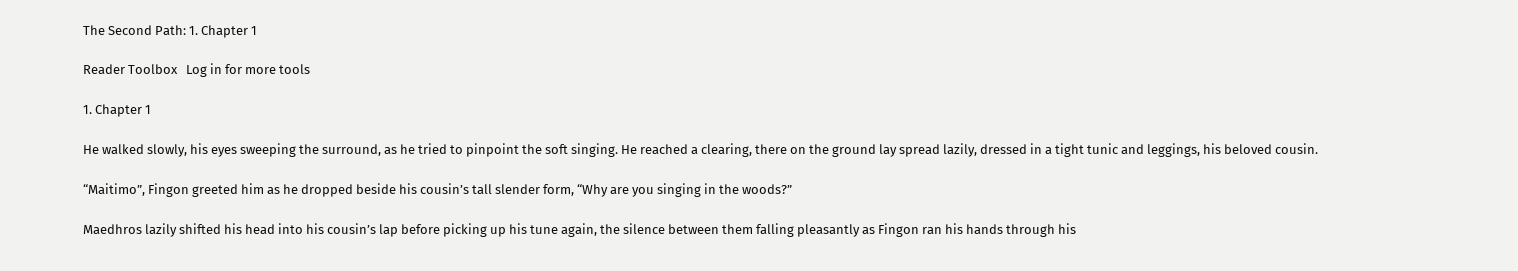The Second Path: 1. Chapter 1

Reader Toolbox   Log in for more tools

1. Chapter 1

He walked slowly, his eyes sweeping the surround, as he tried to pinpoint the soft singing. He reached a clearing, there on the ground lay spread lazily, dressed in a tight tunic and leggings, his beloved cousin.

“Maitimo”, Fingon greeted him as he dropped beside his cousin’s tall slender form, “Why are you singing in the woods?”

Maedhros lazily shifted his head into his cousin’s lap before picking up his tune again, the silence between them falling pleasantly as Fingon ran his hands through his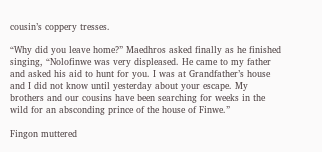cousin’s coppery tresses.

“Why did you leave home?” Maedhros asked finally as he finished singing, “Nolofinwe was very displeased. He came to my father and asked his aid to hunt for you. I was at Grandfather’s house and I did not know until yesterday about your escape. My brothers and our cousins have been searching for weeks in the wild for an absconding prince of the house of Finwe.”

Fingon muttered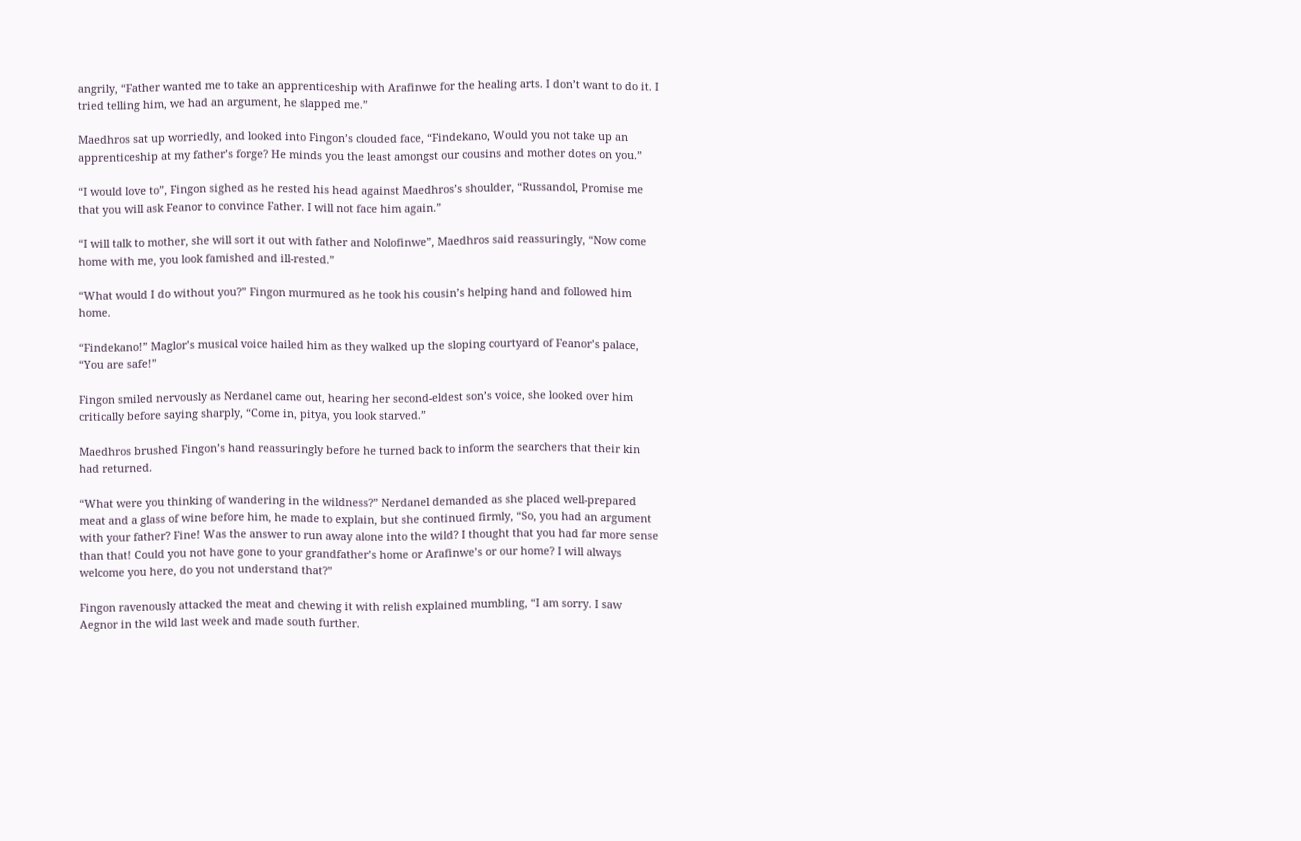angrily, “Father wanted me to take an apprenticeship with Arafinwe for the healing arts. I don’t want to do it. I tried telling him, we had an argument, he slapped me.”

Maedhros sat up worriedly, and looked into Fingon’s clouded face, “Findekano, Would you not take up an apprenticeship at my father’s forge? He minds you the least amongst our cousins and mother dotes on you.”

“I would love to”, Fingon sighed as he rested his head against Maedhros’s shoulder, “Russandol, Promise me that you will ask Feanor to convince Father. I will not face him again.”

“I will talk to mother, she will sort it out with father and Nolofinwe”, Maedhros said reassuringly, “Now come home with me, you look famished and ill-rested.”

“What would I do without you?” Fingon murmured as he took his cousin’s helping hand and followed him home.

“Findekano!” Maglor’s musical voice hailed him as they walked up the sloping courtyard of Feanor’s palace, “You are safe!”

Fingon smiled nervously as Nerdanel came out, hearing her second-eldest son’s voice, she looked over him critically before saying sharply, “Come in, pitya, you look starved.”

Maedhros brushed Fingon’s hand reassuringly before he turned back to inform the searchers that their kin had returned.

“What were you thinking of wandering in the wildness?” Nerdanel demanded as she placed well-prepared meat and a glass of wine before him, he made to explain, but she continued firmly, “So, you had an argument with your father? Fine! Was the answer to run away alone into the wild? I thought that you had far more sense than that! Could you not have gone to your grandfather’s home or Arafinwe’s or our home? I will always welcome you here, do you not understand that?”

Fingon ravenously attacked the meat and chewing it with relish explained mumbling, “I am sorry. I saw Aegnor in the wild last week and made south further.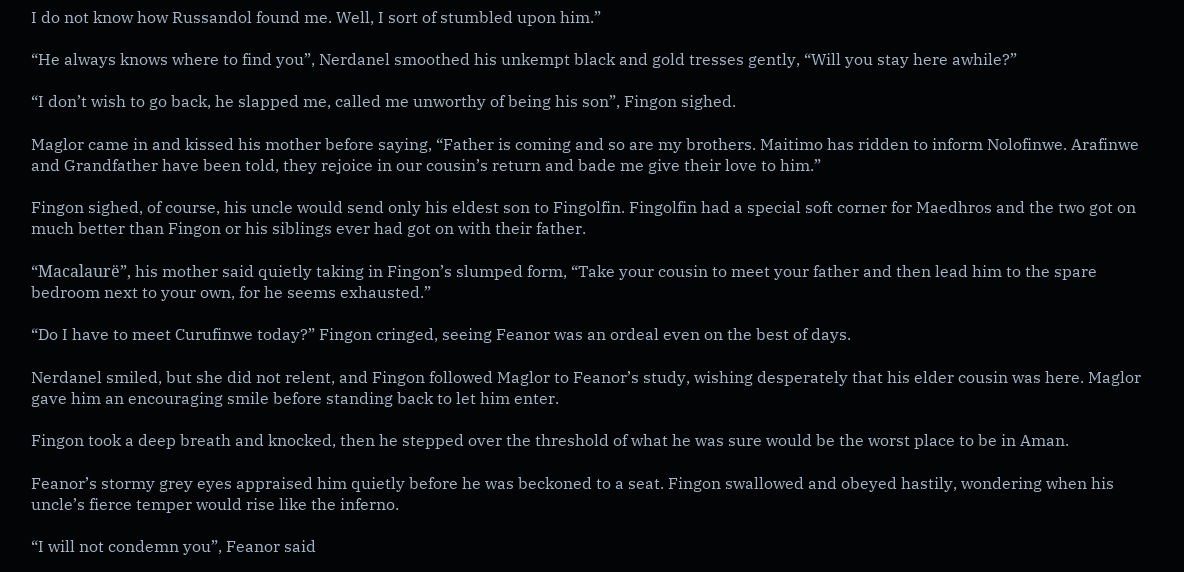I do not know how Russandol found me. Well, I sort of stumbled upon him.”

“He always knows where to find you”, Nerdanel smoothed his unkempt black and gold tresses gently, “Will you stay here awhile?”

“I don’t wish to go back, he slapped me, called me unworthy of being his son”, Fingon sighed.

Maglor came in and kissed his mother before saying, “Father is coming and so are my brothers. Maitimo has ridden to inform Nolofinwe. Arafinwe and Grandfather have been told, they rejoice in our cousin’s return and bade me give their love to him.”

Fingon sighed, of course, his uncle would send only his eldest son to Fingolfin. Fingolfin had a special soft corner for Maedhros and the two got on much better than Fingon or his siblings ever had got on with their father.

“Macalaurë”, his mother said quietly taking in Fingon’s slumped form, “Take your cousin to meet your father and then lead him to the spare bedroom next to your own, for he seems exhausted.”

“Do I have to meet Curufinwe today?” Fingon cringed, seeing Feanor was an ordeal even on the best of days.

Nerdanel smiled, but she did not relent, and Fingon followed Maglor to Feanor’s study, wishing desperately that his elder cousin was here. Maglor gave him an encouraging smile before standing back to let him enter.

Fingon took a deep breath and knocked, then he stepped over the threshold of what he was sure would be the worst place to be in Aman.

Feanor’s stormy grey eyes appraised him quietly before he was beckoned to a seat. Fingon swallowed and obeyed hastily, wondering when his uncle’s fierce temper would rise like the inferno.

“I will not condemn you”, Feanor said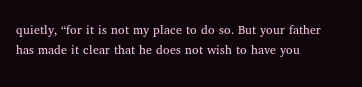quietly, “for it is not my place to do so. But your father has made it clear that he does not wish to have you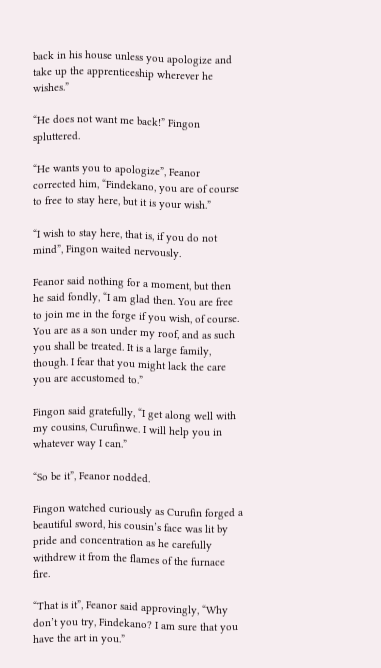back in his house unless you apologize and take up the apprenticeship wherever he wishes.”

“He does not want me back!” Fingon spluttered.

“He wants you to apologize”, Feanor corrected him, “Findekano, you are of course to free to stay here, but it is your wish.”

“I wish to stay here, that is, if you do not mind”, Fingon waited nervously.

Feanor said nothing for a moment, but then he said fondly, “I am glad then. You are free to join me in the forge if you wish, of course. You are as a son under my roof, and as such you shall be treated. It is a large family, though. I fear that you might lack the care you are accustomed to.”

Fingon said gratefully, “I get along well with my cousins, Curufinwe. I will help you in whatever way I can.”

“So be it”, Feanor nodded.

Fingon watched curiously as Curufin forged a beautiful sword, his cousin’s face was lit by pride and concentration as he carefully withdrew it from the flames of the furnace fire.

“That is it”, Feanor said approvingly, “Why don’t you try, Findekano? I am sure that you have the art in you.”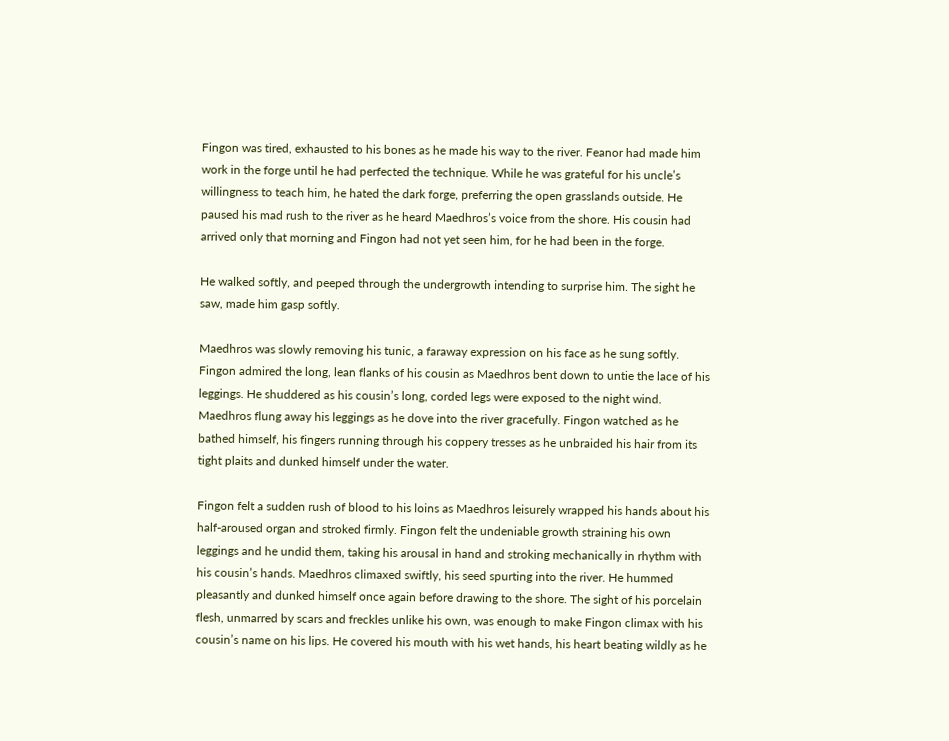Fingon was tired, exhausted to his bones as he made his way to the river. Feanor had made him work in the forge until he had perfected the technique. While he was grateful for his uncle’s willingness to teach him, he hated the dark forge, preferring the open grasslands outside. He paused his mad rush to the river as he heard Maedhros’s voice from the shore. His cousin had arrived only that morning and Fingon had not yet seen him, for he had been in the forge.

He walked softly, and peeped through the undergrowth intending to surprise him. The sight he saw, made him gasp softly.

Maedhros was slowly removing his tunic, a faraway expression on his face as he sung softly. Fingon admired the long, lean flanks of his cousin as Maedhros bent down to untie the lace of his leggings. He shuddered as his cousin’s long, corded legs were exposed to the night wind. Maedhros flung away his leggings as he dove into the river gracefully. Fingon watched as he bathed himself, his fingers running through his coppery tresses as he unbraided his hair from its tight plaits and dunked himself under the water.

Fingon felt a sudden rush of blood to his loins as Maedhros leisurely wrapped his hands about his half-aroused organ and stroked firmly. Fingon felt the undeniable growth straining his own leggings and he undid them, taking his arousal in hand and stroking mechanically in rhythm with his cousin’s hands. Maedhros climaxed swiftly, his seed spurting into the river. He hummed pleasantly and dunked himself once again before drawing to the shore. The sight of his porcelain flesh, unmarred by scars and freckles unlike his own, was enough to make Fingon climax with his cousin’s name on his lips. He covered his mouth with his wet hands, his heart beating wildly as he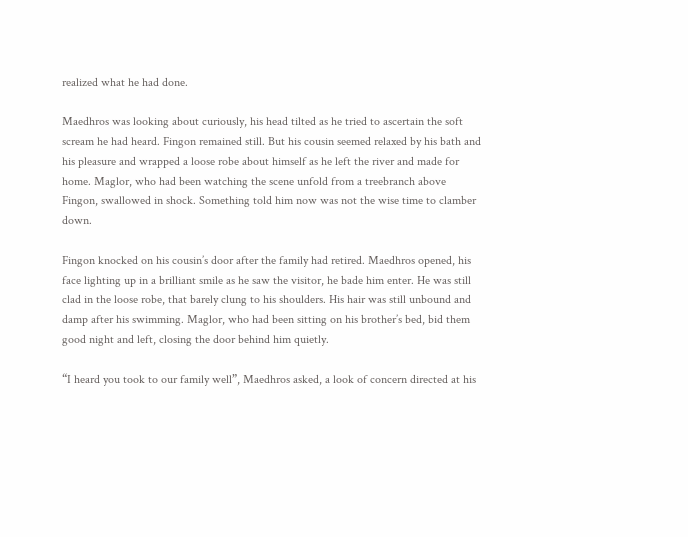realized what he had done.

Maedhros was looking about curiously, his head tilted as he tried to ascertain the soft scream he had heard. Fingon remained still. But his cousin seemed relaxed by his bath and his pleasure and wrapped a loose robe about himself as he left the river and made for home. Maglor, who had been watching the scene unfold from a treebranch above Fingon, swallowed in shock. Something told him now was not the wise time to clamber down.

Fingon knocked on his cousin’s door after the family had retired. Maedhros opened, his face lighting up in a brilliant smile as he saw the visitor, he bade him enter. He was still clad in the loose robe, that barely clung to his shoulders. His hair was still unbound and damp after his swimming. Maglor, who had been sitting on his brother’s bed, bid them good night and left, closing the door behind him quietly.

“I heard you took to our family well”, Maedhros asked, a look of concern directed at his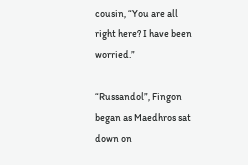cousin, “You are all right here? I have been worried.”

“Russandol”, Fingon began as Maedhros sat down on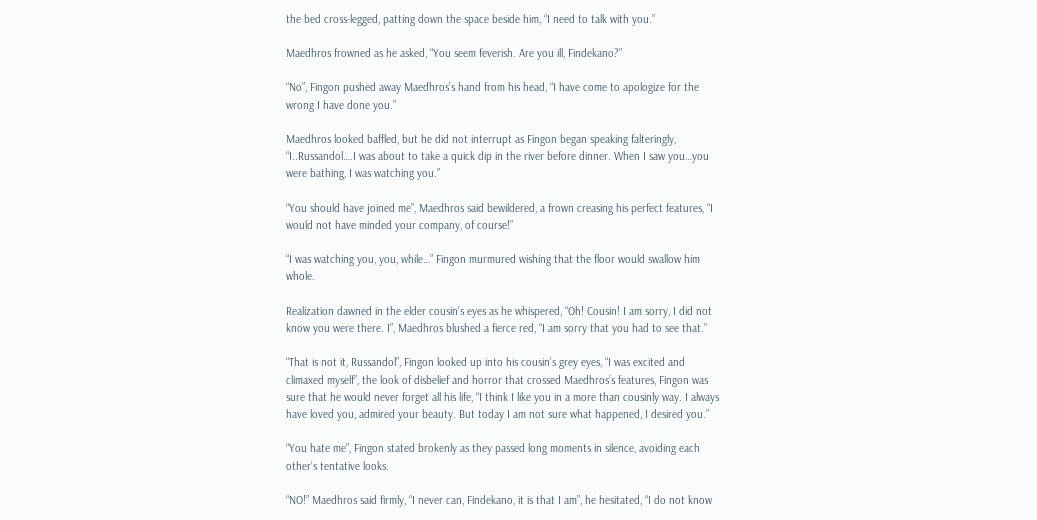the bed cross-legged, patting down the space beside him, “I need to talk with you.”

Maedhros frowned as he asked, “You seem feverish. Are you ill, Findekano?”

“No”, Fingon pushed away Maedhros’s hand from his head, “I have come to apologize for the wrong I have done you.”

Maedhros looked baffled, but he did not interrupt as Fingon began speaking falteringly, “I..Russandol….I was about to take a quick dip in the river before dinner. When I saw you…you were bathing, I was watching you.”

“You should have joined me”, Maedhros said bewildered, a frown creasing his perfect features, “I would not have minded your company, of course!”

“I was watching you, you, while…” Fingon murmured wishing that the floor would swallow him whole.

Realization dawned in the elder cousin’s eyes as he whispered, “Oh! Cousin! I am sorry, I did not know you were there. I”, Maedhros blushed a fierce red, “I am sorry that you had to see that.”

“That is not it, Russandol”, Fingon looked up into his cousin’s grey eyes, “I was excited and climaxed myself”, the look of disbelief and horror that crossed Maedhros’s features, Fingon was sure that he would never forget all his life, “I think I like you in a more than cousinly way. I always have loved you, admired your beauty. But today I am not sure what happened, I desired you.”

“You hate me”, Fingon stated brokenly as they passed long moments in silence, avoiding each other’s tentative looks.

“NO!” Maedhros said firmly, “I never can, Findekano, it is that I am”, he hesitated, “I do not know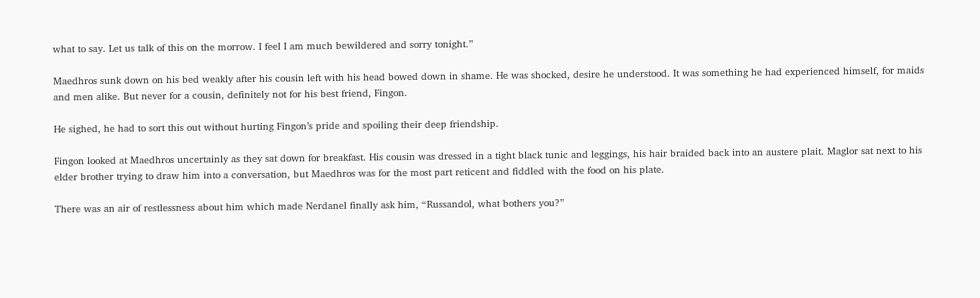what to say. Let us talk of this on the morrow. I feel I am much bewildered and sorry tonight.”

Maedhros sunk down on his bed weakly after his cousin left with his head bowed down in shame. He was shocked, desire he understood. It was something he had experienced himself, for maids and men alike. But never for a cousin, definitely not for his best friend, Fingon.

He sighed, he had to sort this out without hurting Fingon’s pride and spoiling their deep friendship.

Fingon looked at Maedhros uncertainly as they sat down for breakfast. His cousin was dressed in a tight black tunic and leggings, his hair braided back into an austere plait. Maglor sat next to his elder brother trying to draw him into a conversation, but Maedhros was for the most part reticent and fiddled with the food on his plate.

There was an air of restlessness about him which made Nerdanel finally ask him, “Russandol, what bothers you?”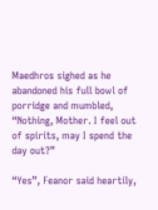Maedhros sighed as he abandoned his full bowl of porridge and mumbled, “Nothing, Mother. I feel out of spirits, may I spend the day out?”

“Yes”, Feanor said heartily,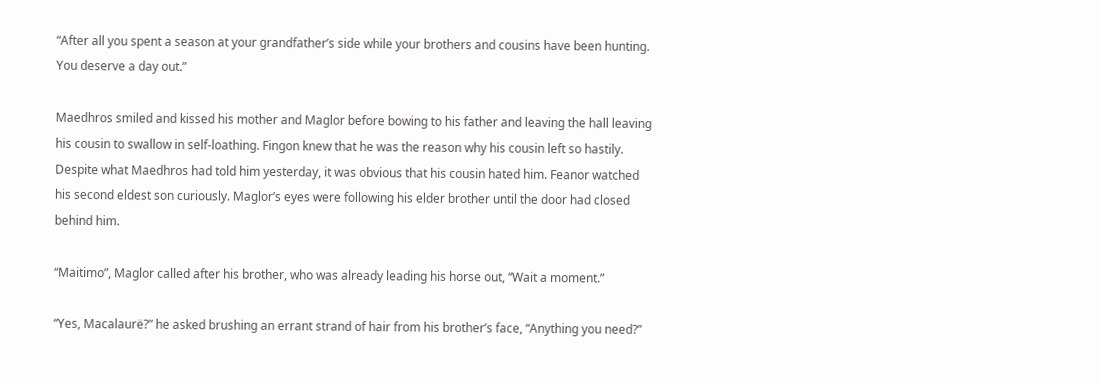“After all you spent a season at your grandfather’s side while your brothers and cousins have been hunting. You deserve a day out.”

Maedhros smiled and kissed his mother and Maglor before bowing to his father and leaving the hall leaving his cousin to swallow in self-loathing. Fingon knew that he was the reason why his cousin left so hastily. Despite what Maedhros had told him yesterday, it was obvious that his cousin hated him. Feanor watched his second eldest son curiously. Maglor’s eyes were following his elder brother until the door had closed behind him.

“Maitimo”, Maglor called after his brother, who was already leading his horse out, “Wait a moment.”

“Yes, Macalaurë?” he asked brushing an errant strand of hair from his brother’s face, “Anything you need?”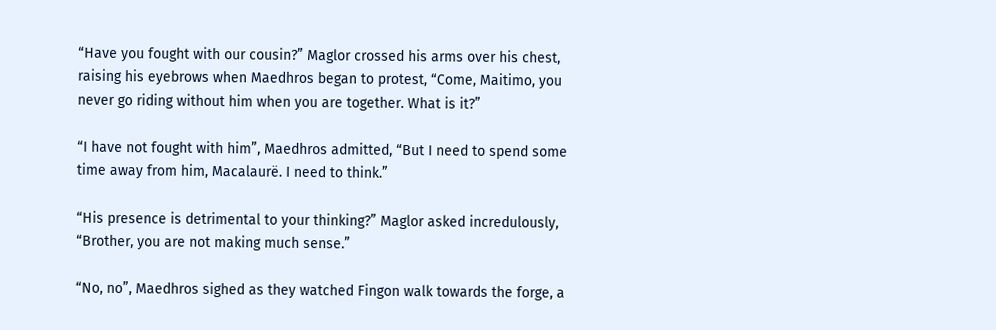“Have you fought with our cousin?” Maglor crossed his arms over his chest, raising his eyebrows when Maedhros began to protest, “Come, Maitimo, you never go riding without him when you are together. What is it?”

“I have not fought with him”, Maedhros admitted, “But I need to spend some time away from him, Macalaurë. I need to think.”

“His presence is detrimental to your thinking?” Maglor asked incredulously, “Brother, you are not making much sense.”

“No, no”, Maedhros sighed as they watched Fingon walk towards the forge, a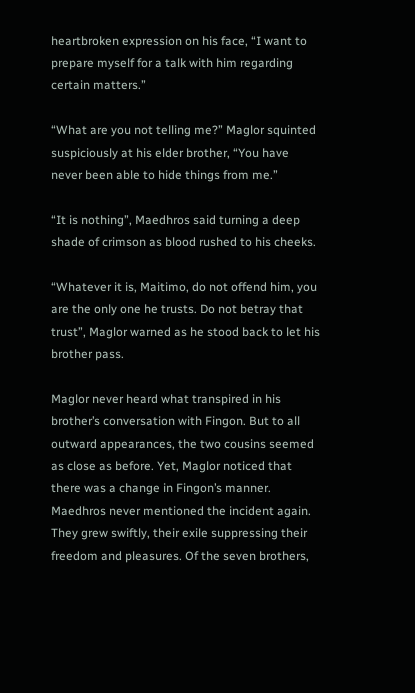heartbroken expression on his face, “I want to prepare myself for a talk with him regarding certain matters.”

“What are you not telling me?” Maglor squinted suspiciously at his elder brother, “You have never been able to hide things from me.”

“It is nothing”, Maedhros said turning a deep shade of crimson as blood rushed to his cheeks.

“Whatever it is, Maitimo, do not offend him, you are the only one he trusts. Do not betray that trust”, Maglor warned as he stood back to let his brother pass.

Maglor never heard what transpired in his brother’s conversation with Fingon. But to all outward appearances, the two cousins seemed as close as before. Yet, Maglor noticed that there was a change in Fingon’s manner. Maedhros never mentioned the incident again. They grew swiftly, their exile suppressing their freedom and pleasures. Of the seven brothers,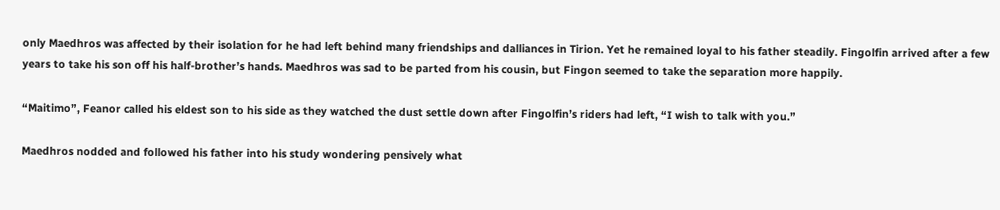only Maedhros was affected by their isolation for he had left behind many friendships and dalliances in Tirion. Yet he remained loyal to his father steadily. Fingolfin arrived after a few years to take his son off his half-brother’s hands. Maedhros was sad to be parted from his cousin, but Fingon seemed to take the separation more happily.

“Maitimo”, Feanor called his eldest son to his side as they watched the dust settle down after Fingolfin’s riders had left, “I wish to talk with you.”

Maedhros nodded and followed his father into his study wondering pensively what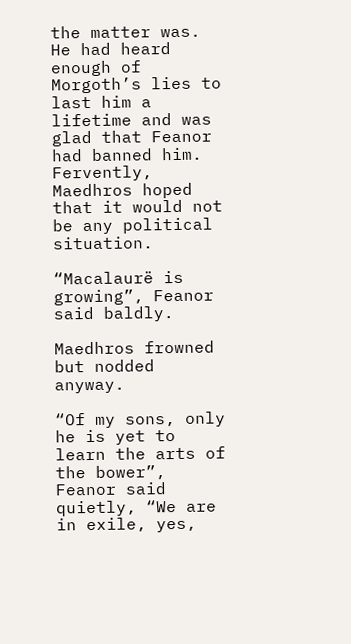the matter was. He had heard enough of Morgoth’s lies to last him a lifetime and was glad that Feanor had banned him. Fervently, Maedhros hoped that it would not be any political situation.

“Macalaurë is growing”, Feanor said baldly.

Maedhros frowned but nodded anyway.

“Of my sons, only he is yet to learn the arts of the bower”, Feanor said quietly, “We are in exile, yes,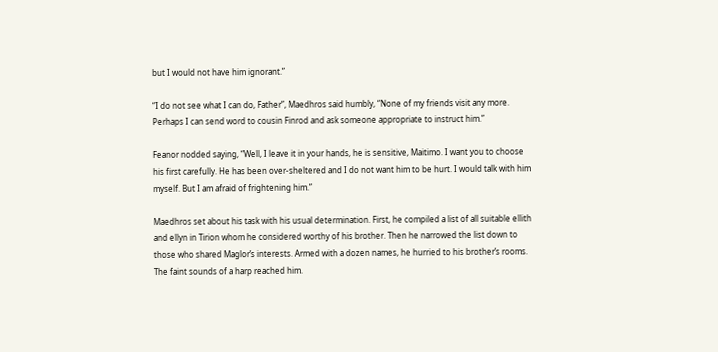but I would not have him ignorant.”

“I do not see what I can do, Father”, Maedhros said humbly, “None of my friends visit any more. Perhaps I can send word to cousin Finrod and ask someone appropriate to instruct him.”

Feanor nodded saying, “Well, I leave it in your hands, he is sensitive, Maitimo. I want you to choose his first carefully. He has been over-sheltered and I do not want him to be hurt. I would talk with him myself. But I am afraid of frightening him.”

Maedhros set about his task with his usual determination. First, he compiled a list of all suitable ellith and ellyn in Tirion whom he considered worthy of his brother. Then he narrowed the list down to those who shared Maglor’s interests. Armed with a dozen names, he hurried to his brother’s rooms. The faint sounds of a harp reached him.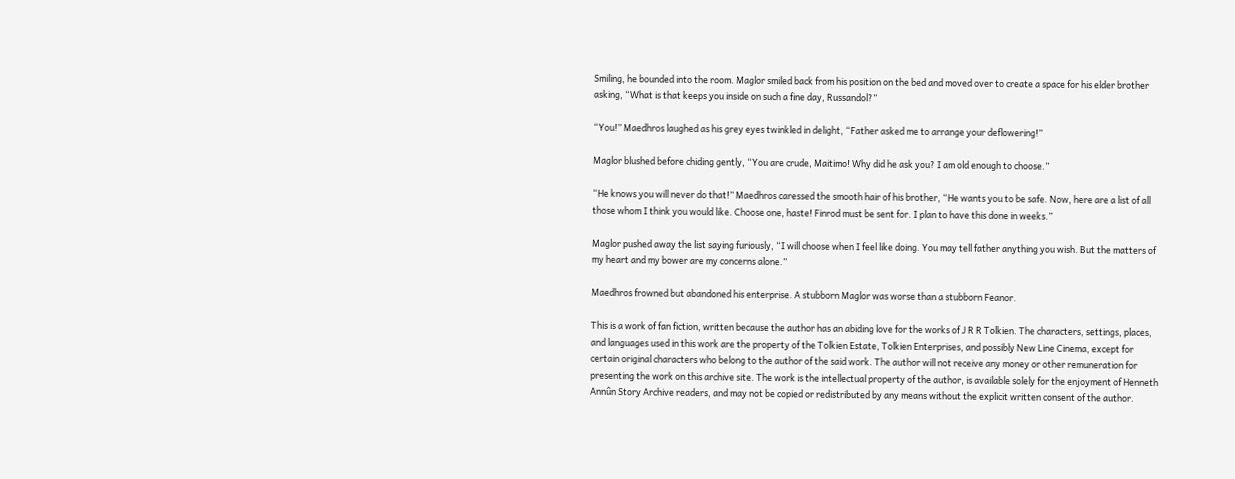Smiling, he bounded into the room. Maglor smiled back from his position on the bed and moved over to create a space for his elder brother asking, “What is that keeps you inside on such a fine day, Russandol?”

“You!” Maedhros laughed as his grey eyes twinkled in delight, “Father asked me to arrange your deflowering!”

Maglor blushed before chiding gently, “You are crude, Maitimo! Why did he ask you? I am old enough to choose.”

“He knows you will never do that!” Maedhros caressed the smooth hair of his brother, “He wants you to be safe. Now, here are a list of all those whom I think you would like. Choose one, haste! Finrod must be sent for. I plan to have this done in weeks.”

Maglor pushed away the list saying furiously, “I will choose when I feel like doing. You may tell father anything you wish. But the matters of my heart and my bower are my concerns alone.”

Maedhros frowned but abandoned his enterprise. A stubborn Maglor was worse than a stubborn Feanor.

This is a work of fan fiction, written because the author has an abiding love for the works of J R R Tolkien. The characters, settings, places, and languages used in this work are the property of the Tolkien Estate, Tolkien Enterprises, and possibly New Line Cinema, except for certain original characters who belong to the author of the said work. The author will not receive any money or other remuneration for presenting the work on this archive site. The work is the intellectual property of the author, is available solely for the enjoyment of Henneth Annûn Story Archive readers, and may not be copied or redistributed by any means without the explicit written consent of the author.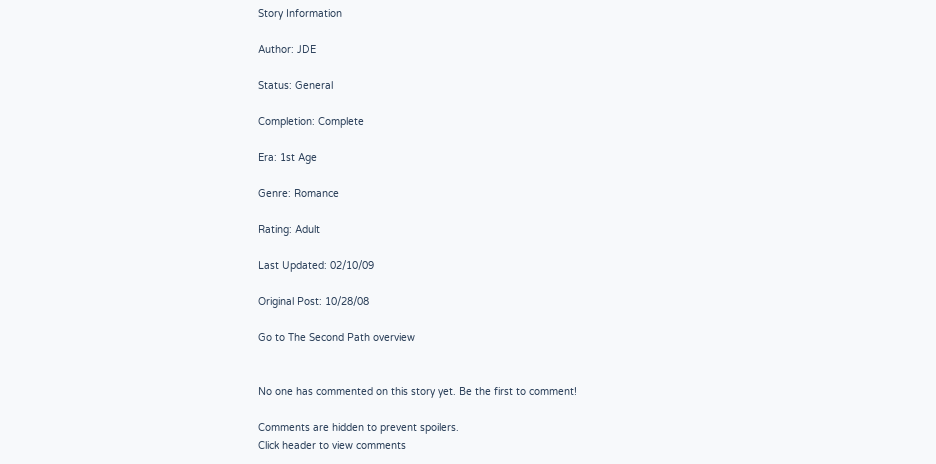Story Information

Author: JDE

Status: General

Completion: Complete

Era: 1st Age

Genre: Romance

Rating: Adult

Last Updated: 02/10/09

Original Post: 10/28/08

Go to The Second Path overview


No one has commented on this story yet. Be the first to comment!

Comments are hidden to prevent spoilers.
Click header to view comments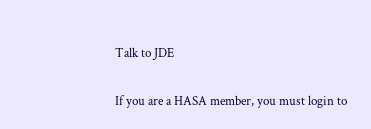Talk to JDE

If you are a HASA member, you must login to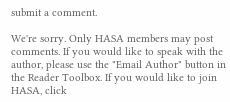submit a comment.

We're sorry. Only HASA members may post comments. If you would like to speak with the author, please use the "Email Author" button in the Reader Toolbox. If you would like to join HASA, click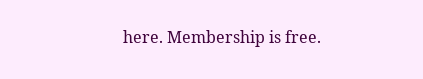here. Membership is free.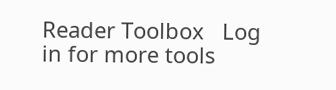Reader Toolbox   Log in for more tools